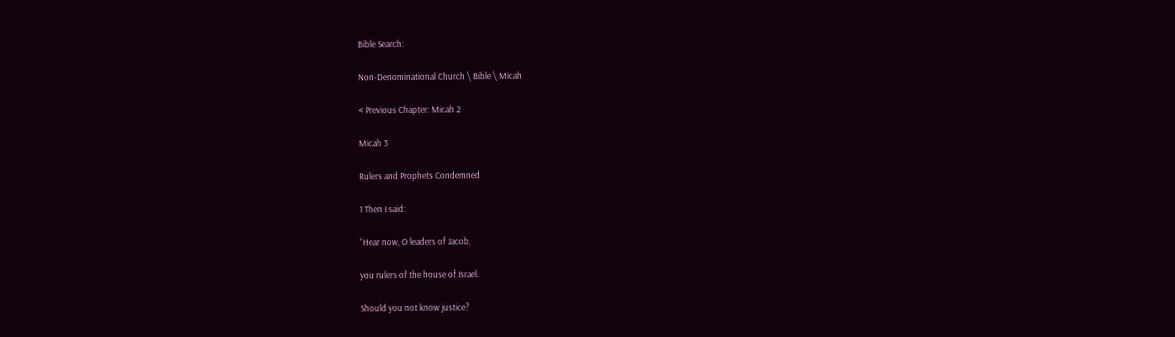Bible Search:

Non-Denominational Church \ Bible \ Micah

< Previous Chapter: Micah 2

Micah 3

Rulers and Prophets Condemned

1 Then I said:

“Hear now, O leaders of Jacob,

you rulers of the house of Israel.

Should you not know justice?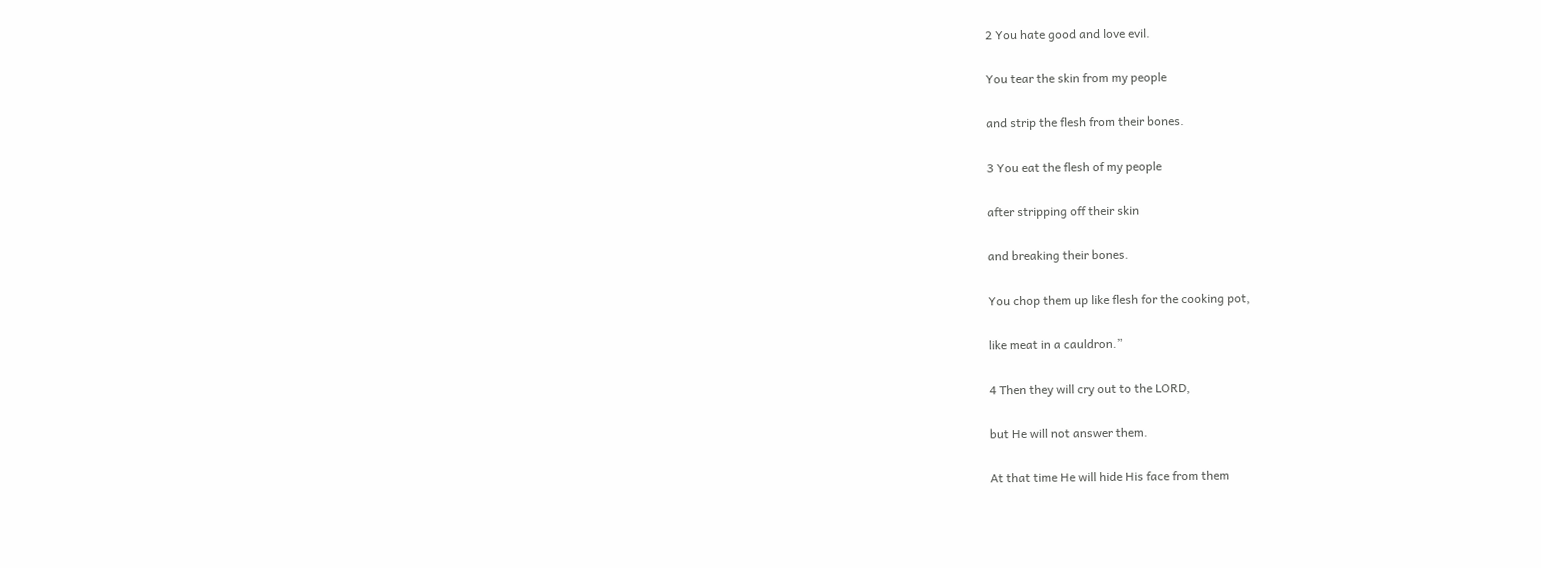2 You hate good and love evil.

You tear the skin from my people

and strip the flesh from their bones.

3 You eat the flesh of my people

after stripping off their skin

and breaking their bones.

You chop them up like flesh for the cooking pot,

like meat in a cauldron.”

4 Then they will cry out to the LORD,

but He will not answer them.

At that time He will hide His face from them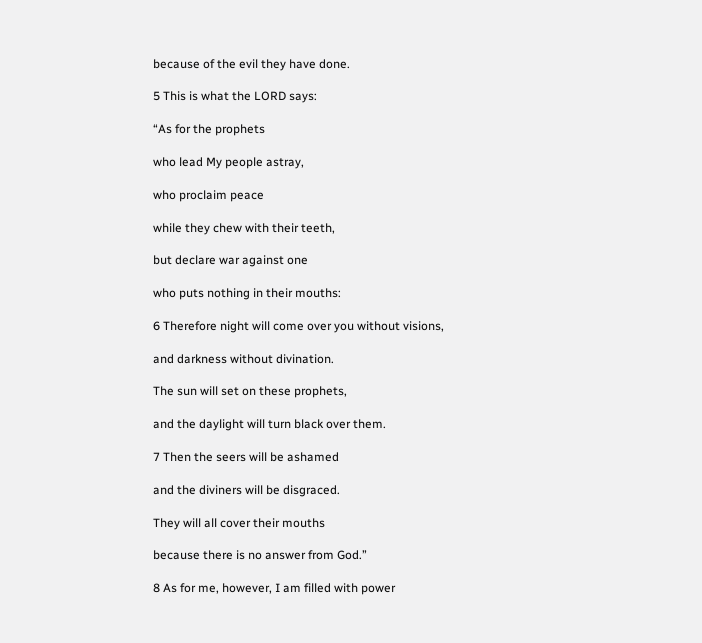because of the evil they have done.

5 This is what the LORD says:

“As for the prophets

who lead My people astray,

who proclaim peace

while they chew with their teeth,

but declare war against one

who puts nothing in their mouths:

6 Therefore night will come over you without visions,

and darkness without divination.

The sun will set on these prophets,

and the daylight will turn black over them.

7 Then the seers will be ashamed

and the diviners will be disgraced.

They will all cover their mouths

because there is no answer from God.”

8 As for me, however, I am filled with power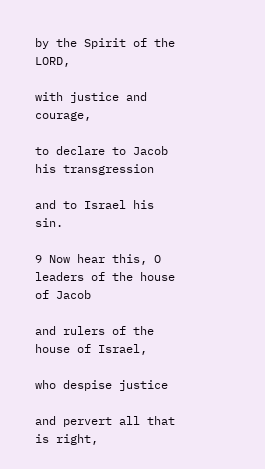by the Spirit of the LORD,

with justice and courage,

to declare to Jacob his transgression

and to Israel his sin.

9 Now hear this, O leaders of the house of Jacob

and rulers of the house of Israel,

who despise justice

and pervert all that is right,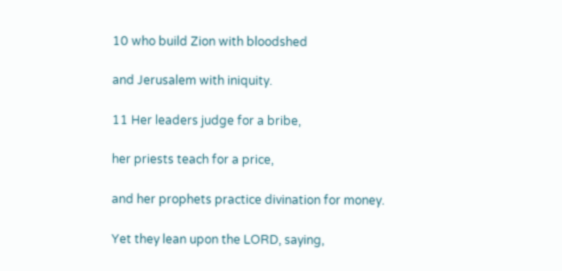10 who build Zion with bloodshed

and Jerusalem with iniquity.

11 Her leaders judge for a bribe,

her priests teach for a price,

and her prophets practice divination for money.

Yet they lean upon the LORD, saying,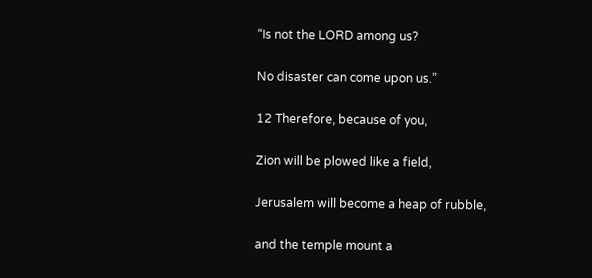“Is not the LORD among us?

No disaster can come upon us.”

12 Therefore, because of you,

Zion will be plowed like a field,

Jerusalem will become a heap of rubble,

and the temple mount a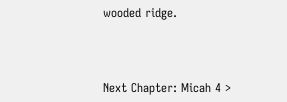wooded ridge.



Next Chapter: Micah 4 >